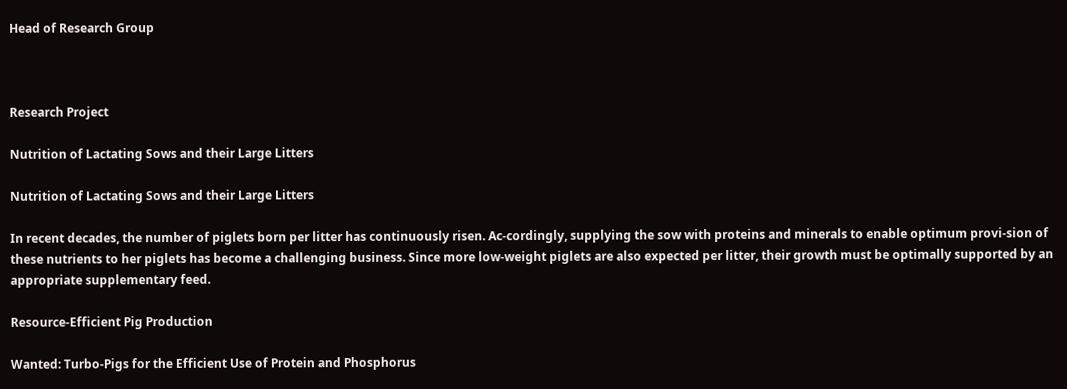Head of Research Group



Research Project

Nutrition of Lactating Sows and their Large Litters

Nutrition of Lactating Sows and their Large Litters

In recent decades, the number of piglets born per litter has continuously risen. Ac-cordingly, supplying the sow with proteins and minerals to enable optimum provi-sion of these nutrients to her piglets has become a challenging business. Since more low-weight piglets are also expected per litter, their growth must be optimally supported by an appropriate supplementary feed.

Resource-Efficient Pig Production

Wanted: Turbo-Pigs for the Efficient Use of Protein and Phosphorus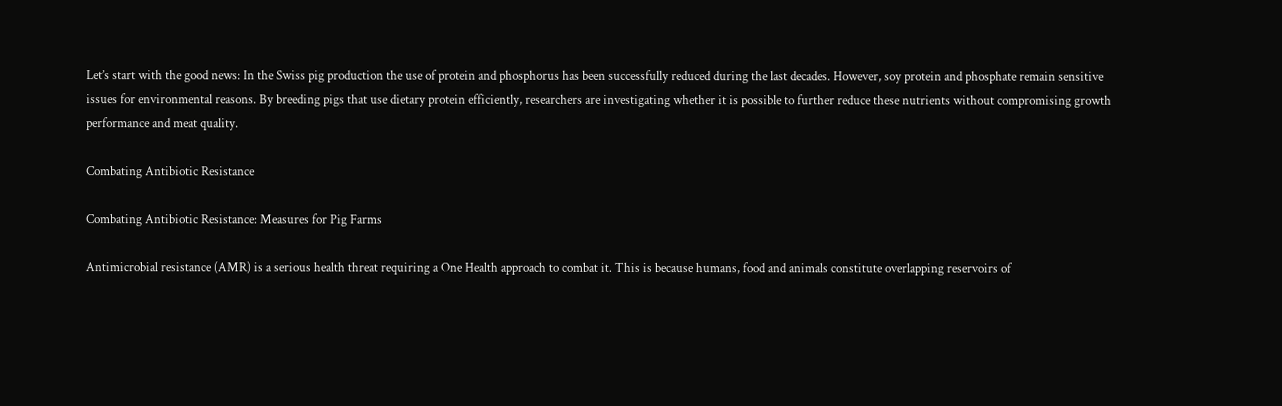Let’s start with the good news: In the Swiss pig production the use of protein and phosphorus has been successfully reduced during the last decades. However, soy protein and phosphate remain sensitive issues for environmental reasons. By breeding pigs that use dietary protein efficiently, researchers are investigating whether it is possible to further reduce these nutrients without compromising growth performance and meat quality.

Combating Antibiotic Resistance

Combating Antibiotic Resistance: Measures for Pig Farms

Antimicrobial resistance (AMR) is a serious health threat requiring a One Health approach to combat it. This is because humans, food and animals constitute overlapping reservoirs of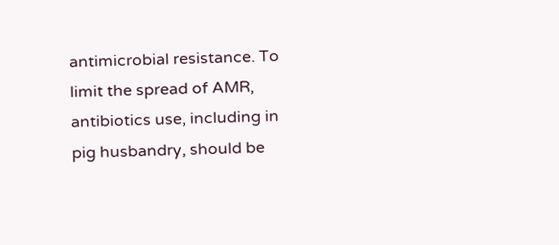antimicrobial resistance. To limit the spread of AMR, antibiotics use, including in pig husbandry, should be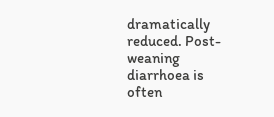dramatically reduced. Post-weaning diarrhoea is often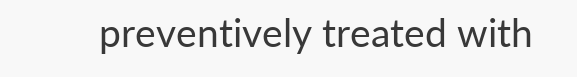preventively treated with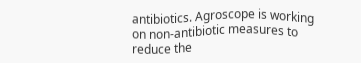antibiotics. Agroscope is working on non-antibiotic measures to reduce the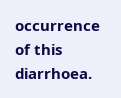occurrence of this diarrhoea.